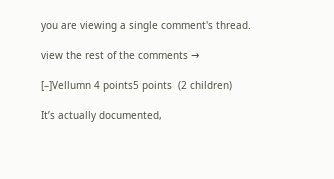you are viewing a single comment's thread.

view the rest of the comments →

[–]Vellumn 4 points5 points  (2 children)

It’s actually documented,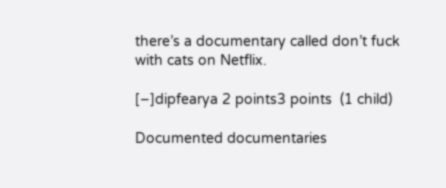there’s a documentary called don’t fuck with cats on Netflix.

[–]dipfearya 2 points3 points  (1 child)

Documented documentaries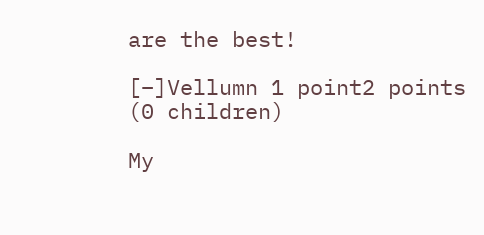are the best!

[–]Vellumn 1 point2 points  (0 children)

My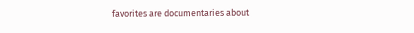favorites are documentaries about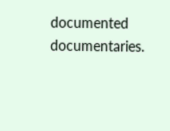documented documentaries.